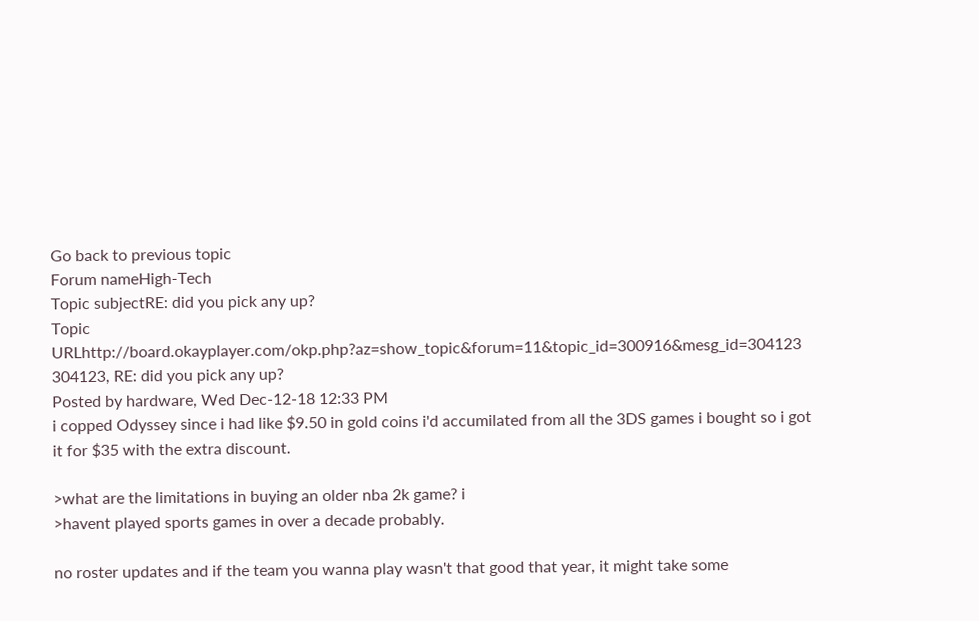Go back to previous topic
Forum nameHigh-Tech
Topic subjectRE: did you pick any up?
Topic URLhttp://board.okayplayer.com/okp.php?az=show_topic&forum=11&topic_id=300916&mesg_id=304123
304123, RE: did you pick any up?
Posted by hardware, Wed Dec-12-18 12:33 PM
i copped Odyssey since i had like $9.50 in gold coins i'd accumilated from all the 3DS games i bought so i got it for $35 with the extra discount.

>what are the limitations in buying an older nba 2k game? i
>havent played sports games in over a decade probably.

no roster updates and if the team you wanna play wasn't that good that year, it might take some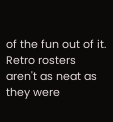of the fun out of it. Retro rosters aren't as neat as they were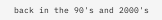back in the 90's and 2000's